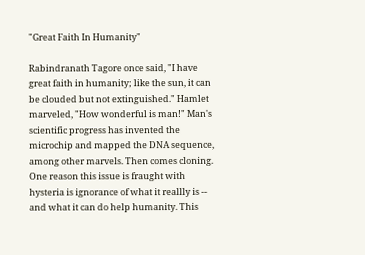"Great Faith In Humanity"

Rabindranath Tagore once said, "I have great faith in humanity; like the sun, it can be clouded but not extinguished." Hamlet marveled, "How wonderful is man!" Man's scientific progress has invented the microchip and mapped the DNA sequence, among other marvels. Then comes cloning. One reason this issue is fraught with hysteria is ignorance of what it reallly is -- and what it can do help humanity. This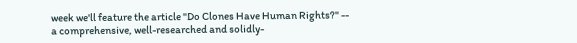week we'll feature the article "Do Clones Have Human Rights?" -- a comprehensive, well-researched and solidly-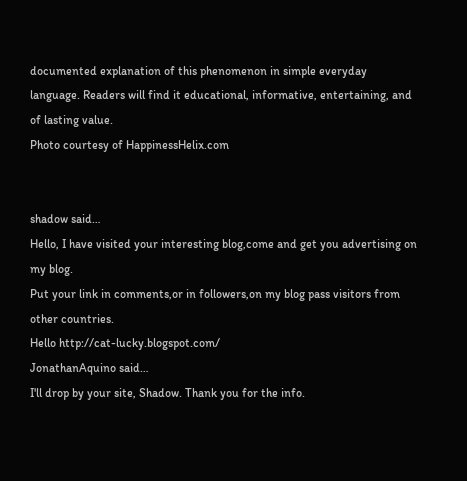documented explanation of this phenomenon in simple everyday language. Readers will find it educational, informative, entertaining, and of lasting value.
Photo courtesy of HappinessHelix.com


shadow said…
Hello, I have visited your interesting blog,come and get you advertising on my blog.
Put your link in comments,or in followers,on my blog pass visitors from other countries.
Hello http://cat-lucky.blogspot.com/
JonathanAquino said…
I'll drop by your site, Shadow. Thank you for the info.